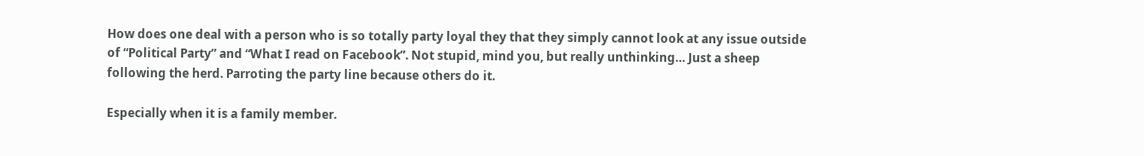How does one deal with a person who is so totally party loyal they that they simply cannot look at any issue outside of “Political Party” and “What I read on Facebook”. Not stupid, mind you, but really unthinking… Just a sheep following the herd. Parroting the party line because others do it.

Especially when it is a family member.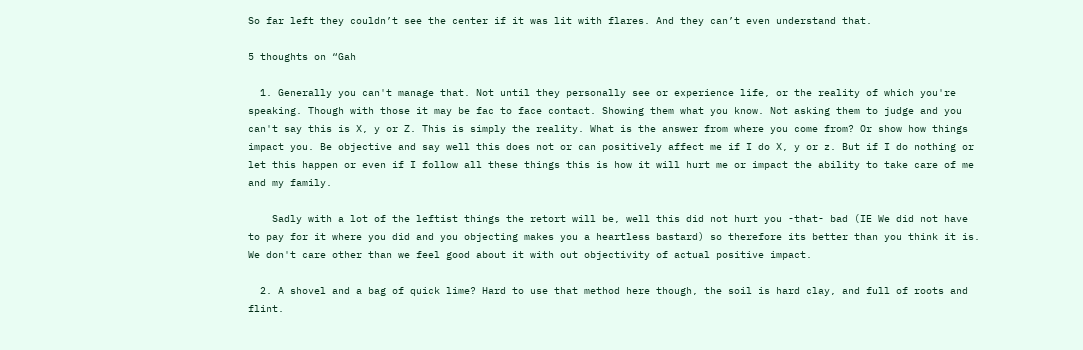So far left they couldn’t see the center if it was lit with flares. And they can’t even understand that.

5 thoughts on “Gah

  1. Generally you can't manage that. Not until they personally see or experience life, or the reality of which you're speaking. Though with those it may be fac to face contact. Showing them what you know. Not asking them to judge and you can't say this is X, y or Z. This is simply the reality. What is the answer from where you come from? Or show how things impact you. Be objective and say well this does not or can positively affect me if I do X, y or z. But if I do nothing or let this happen or even if I follow all these things this is how it will hurt me or impact the ability to take care of me and my family.

    Sadly with a lot of the leftist things the retort will be, well this did not hurt you -that- bad (IE We did not have to pay for it where you did and you objecting makes you a heartless bastard) so therefore its better than you think it is. We don't care other than we feel good about it with out objectivity of actual positive impact.

  2. A shovel and a bag of quick lime? Hard to use that method here though, the soil is hard clay, and full of roots and flint.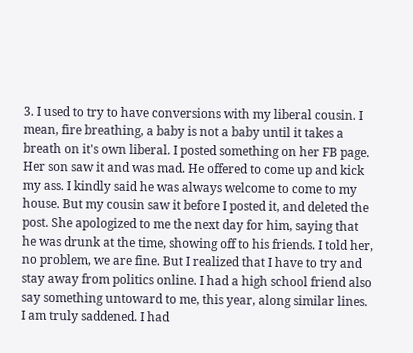3. I used to try to have conversions with my liberal cousin. I mean, fire breathing, a baby is not a baby until it takes a breath on it's own liberal. I posted something on her FB page. Her son saw it and was mad. He offered to come up and kick my ass. I kindly said he was always welcome to come to my house. But my cousin saw it before I posted it, and deleted the post. She apologized to me the next day for him, saying that he was drunk at the time, showing off to his friends. I told her, no problem, we are fine. But I realized that I have to try and stay away from politics online. I had a high school friend also say something untoward to me, this year, along similar lines. I am truly saddened. I had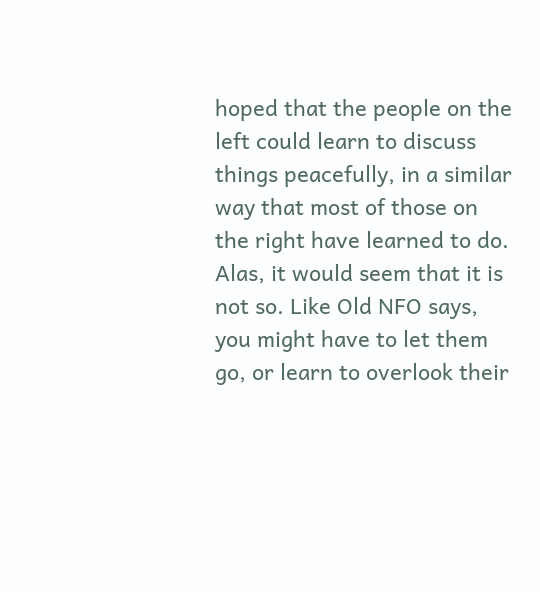hoped that the people on the left could learn to discuss things peacefully, in a similar way that most of those on the right have learned to do. Alas, it would seem that it is not so. Like Old NFO says, you might have to let them go, or learn to overlook their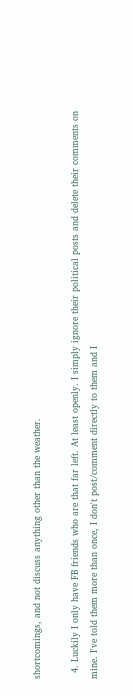shortcomings, and not discuss anything other than the weather.

  4. Luckily I only have FB friends who are that far left. At least openly. I simply ignore their political posts and delete their comments on mine. I've told them more than once, I don't post/comment directly to them and I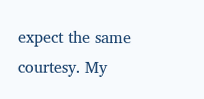expect the same courtesy. My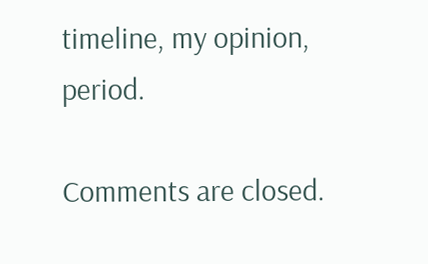timeline, my opinion, period.

Comments are closed.